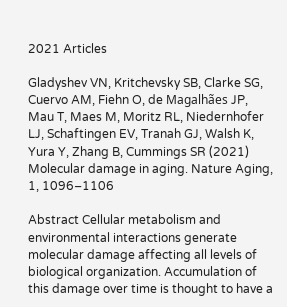2021 Articles

Gladyshev VN, Kritchevsky SB, Clarke SG, Cuervo AM, Fiehn O, de Magalhães JP, Mau T, Maes M, Moritz RL, Niedernhofer LJ, Schaftingen EV, Tranah GJ, Walsh K, Yura Y, Zhang B, Cummings SR (2021) Molecular damage in aging. Nature Aging, 1, 1096–1106

Abstract Cellular metabolism and environmental interactions generate molecular damage affecting all levels of biological organization. Accumulation of this damage over time is thought to have a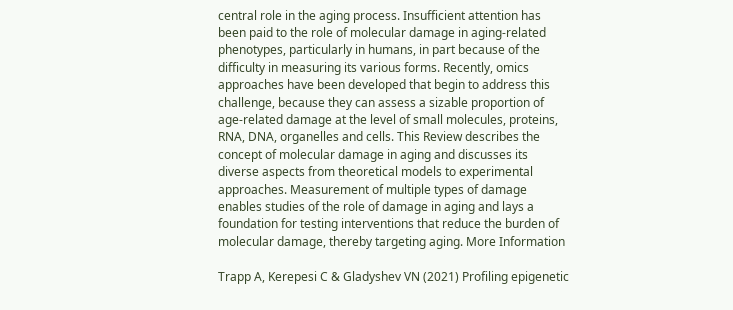central role in the aging process. Insufficient attention has been paid to the role of molecular damage in aging-related phenotypes, particularly in humans, in part because of the difficulty in measuring its various forms. Recently, omics approaches have been developed that begin to address this challenge, because they can assess a sizable proportion of age-related damage at the level of small molecules, proteins, RNA, DNA, organelles and cells. This Review describes the concept of molecular damage in aging and discusses its diverse aspects from theoretical models to experimental approaches. Measurement of multiple types of damage enables studies of the role of damage in aging and lays a foundation for testing interventions that reduce the burden of molecular damage, thereby targeting aging. More Information

Trapp A, Kerepesi C & Gladyshev VN (2021) Profiling epigenetic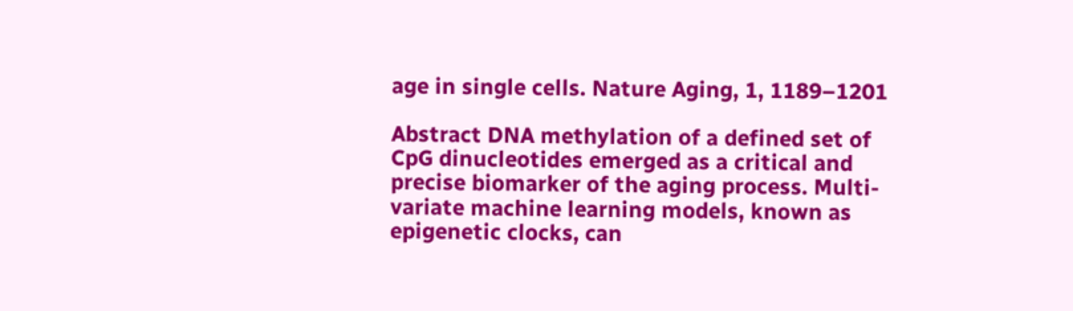age in single cells. Nature Aging, 1, 1189–1201

Abstract DNA methylation of a defined set of CpG dinucleotides emerged as a critical and precise biomarker of the aging process. Multi-variate machine learning models, known as epigenetic clocks, can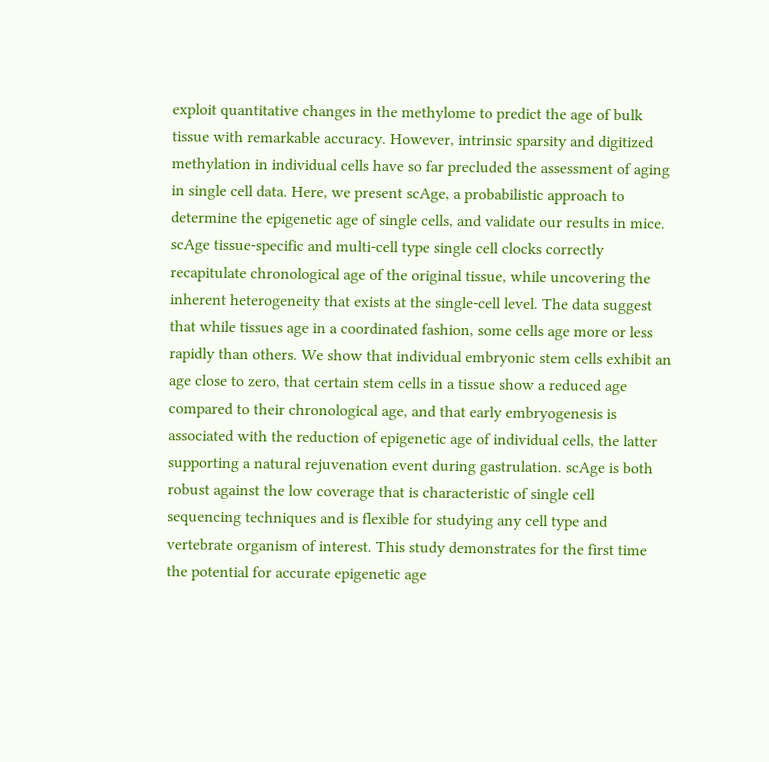exploit quantitative changes in the methylome to predict the age of bulk tissue with remarkable accuracy. However, intrinsic sparsity and digitized methylation in individual cells have so far precluded the assessment of aging in single cell data. Here, we present scAge, a probabilistic approach to determine the epigenetic age of single cells, and validate our results in mice. scAge tissue-specific and multi-cell type single cell clocks correctly recapitulate chronological age of the original tissue, while uncovering the inherent heterogeneity that exists at the single-cell level. The data suggest that while tissues age in a coordinated fashion, some cells age more or less rapidly than others. We show that individual embryonic stem cells exhibit an age close to zero, that certain stem cells in a tissue show a reduced age compared to their chronological age, and that early embryogenesis is associated with the reduction of epigenetic age of individual cells, the latter supporting a natural rejuvenation event during gastrulation. scAge is both robust against the low coverage that is characteristic of single cell sequencing techniques and is flexible for studying any cell type and vertebrate organism of interest. This study demonstrates for the first time the potential for accurate epigenetic age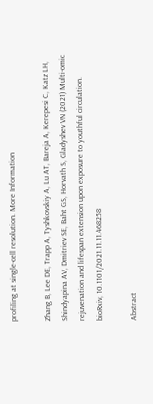profiling at single-cell resolution. More Information

Zhang B, Lee DE, Trapp A, Tyshkovskiy A, Lu AT, Bareja A, Kerepesi C, Katz LH, Shindyapina AV, Dmitriev SE, Baht GS, Horvath S, Gladyshev VN (2021) Multi-omic rejuvenation and lifespan extension upon exposure to youthful circulation. bioRxiv, 10.1101/2021.11.11.468258

Abstract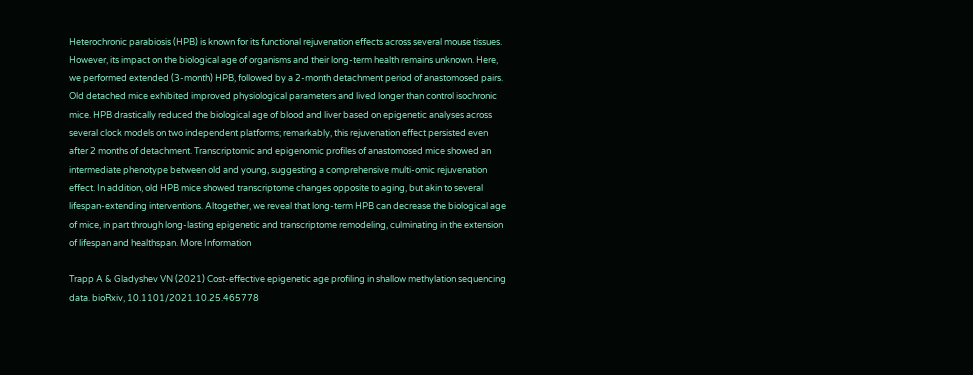Heterochronic parabiosis (HPB) is known for its functional rejuvenation effects across several mouse tissues. However, its impact on the biological age of organisms and their long-term health remains unknown. Here, we performed extended (3-month) HPB, followed by a 2-month detachment period of anastomosed pairs. Old detached mice exhibited improved physiological parameters and lived longer than control isochronic mice. HPB drastically reduced the biological age of blood and liver based on epigenetic analyses across several clock models on two independent platforms; remarkably, this rejuvenation effect persisted even after 2 months of detachment. Transcriptomic and epigenomic profiles of anastomosed mice showed an intermediate phenotype between old and young, suggesting a comprehensive multi-omic rejuvenation effect. In addition, old HPB mice showed transcriptome changes opposite to aging, but akin to several lifespan-extending interventions. Altogether, we reveal that long-term HPB can decrease the biological age of mice, in part through long-lasting epigenetic and transcriptome remodeling, culminating in the extension of lifespan and healthspan. More Information

Trapp A & Gladyshev VN (2021) Cost-effective epigenetic age profiling in shallow methylation sequencing data. bioRxiv, 10.1101/2021.10.25.465778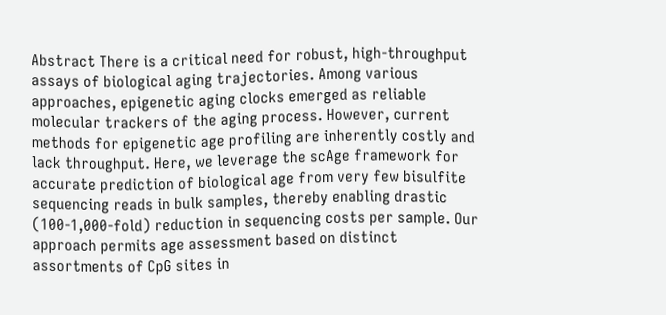Abstract There is a critical need for robust, high-throughput assays of biological aging trajectories. Among various approaches, epigenetic aging clocks emerged as reliable molecular trackers of the aging process. However, current methods for epigenetic age profiling are inherently costly and lack throughput. Here, we leverage the scAge framework for accurate prediction of biological age from very few bisulfite sequencing reads in bulk samples, thereby enabling drastic (100-1,000-fold) reduction in sequencing costs per sample. Our approach permits age assessment based on distinct assortments of CpG sites in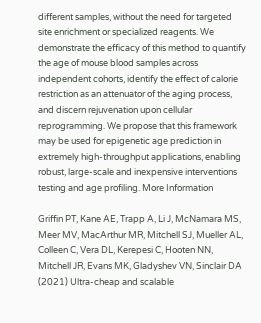different samples, without the need for targeted site enrichment or specialized reagents. We demonstrate the efficacy of this method to quantify the age of mouse blood samples across independent cohorts, identify the effect of calorie restriction as an attenuator of the aging process, and discern rejuvenation upon cellular reprogramming. We propose that this framework may be used for epigenetic age prediction in extremely high-throughput applications, enabling robust, large-scale and inexpensive interventions testing and age profiling. More Information

Griffin PT, Kane AE, Trapp A, Li J, McNamara MS, Meer MV, MacArthur MR, Mitchell SJ, Mueller AL, Colleen C, Vera DL, Kerepesi C, Hooten NN, Mitchell JR, Evans MK, Gladyshev VN, Sinclair DA (2021) Ultra-cheap and scalable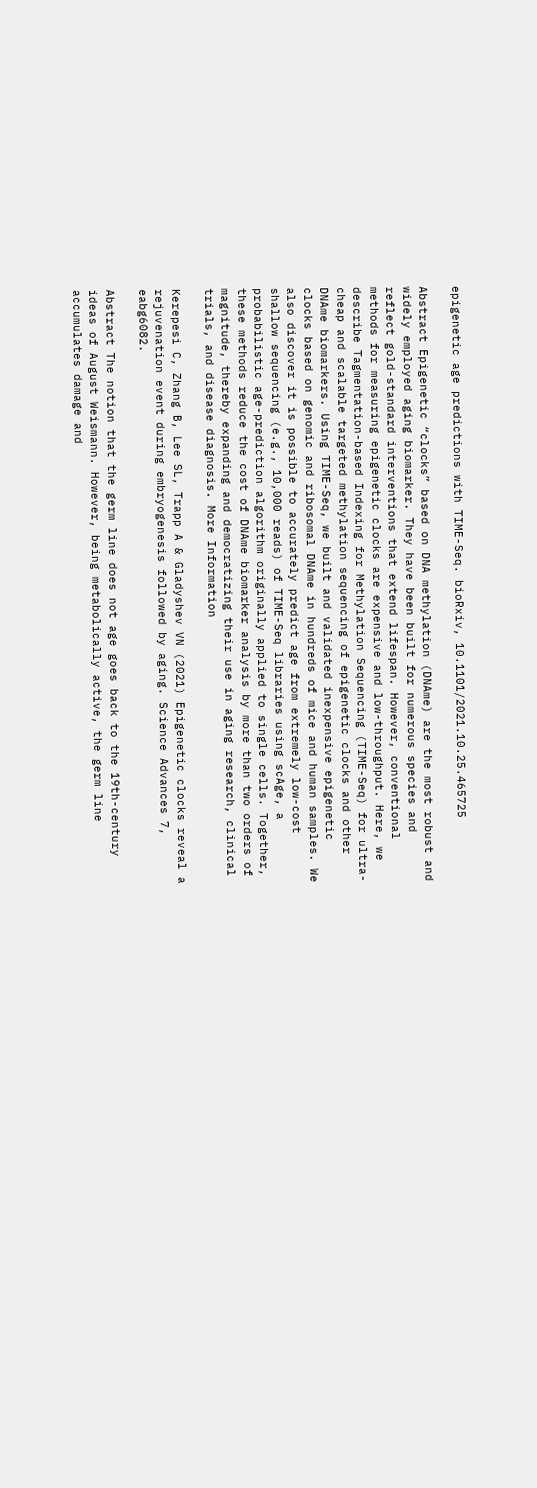epigenetic age predictions with TIME-Seq. bioRxiv, 10.1101/2021.10.25.465725

Abstract Epigenetic “clocks” based on DNA methylation (DNAme) are the most robust and widely employed aging biomarker. They have been built for numerous species and reflect gold-standard interventions that extend lifespan. However, conventional methods for measuring epigenetic clocks are expensive and low-throughput. Here, we describe Tagmentation-based Indexing for Methylation Sequencing (TIME-Seq) for ultra-cheap and scalable targeted methylation sequencing of epigenetic clocks and other DNAme biomarkers. Using TIME-Seq, we built and validated inexpensive epigenetic clocks based on genomic and ribosomal DNAme in hundreds of mice and human samples. We also discover it is possible to accurately predict age from extremely low-cost shallow sequencing (e.g., 10,000 reads) of TIME-Seq libraries using scAge, a probabilistic age-prediction algorithm originally applied to single cells. Together, these methods reduce the cost of DNAme biomarker analysis by more than two orders of magnitude, thereby expanding and democratizing their use in aging research, clinical trials, and disease diagnosis. More Information

Kerepesi C, Zhang B, Lee SL, Trapp A & Gladyshev VN (2021) Epigenetic clocks reveal a rejuvenation event during embryogenesis followed by aging. Science Advances 7, eabg6082.

Abstract The notion that the germ line does not age goes back to the 19th-century ideas of August Weismann. However, being metabolically active, the germ line accumulates damage and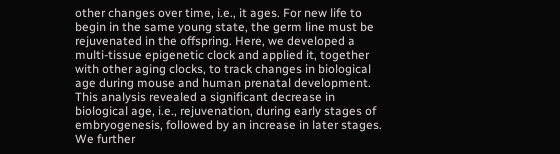other changes over time, i.e., it ages. For new life to begin in the same young state, the germ line must be rejuvenated in the offspring. Here, we developed a multi-tissue epigenetic clock and applied it, together with other aging clocks, to track changes in biological age during mouse and human prenatal development. This analysis revealed a significant decrease in biological age, i.e., rejuvenation, during early stages of embryogenesis, followed by an increase in later stages. We further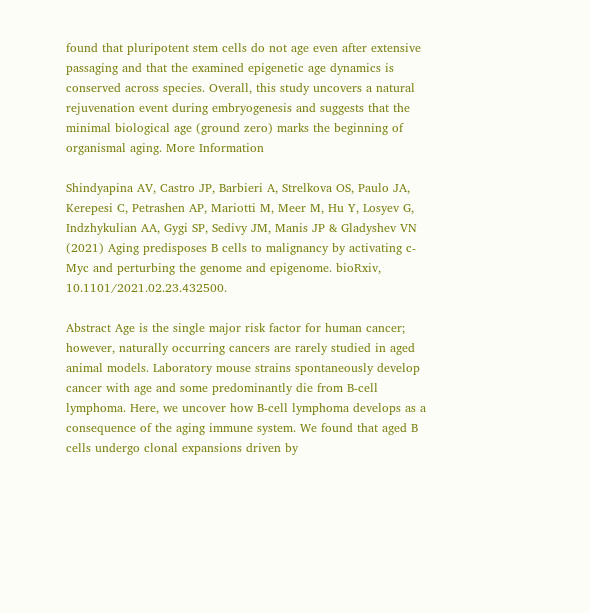found that pluripotent stem cells do not age even after extensive passaging and that the examined epigenetic age dynamics is conserved across species. Overall, this study uncovers a natural rejuvenation event during embryogenesis and suggests that the minimal biological age (ground zero) marks the beginning of organismal aging. More Information

Shindyapina AV, Castro JP, Barbieri A, Strelkova OS, Paulo JA, Kerepesi C, Petrashen AP, Mariotti M, Meer M, Hu Y, Losyev G, Indzhykulian AA, Gygi SP, Sedivy JM, Manis JP & Gladyshev VN (2021) Aging predisposes B cells to malignancy by activating c-Myc and perturbing the genome and epigenome. bioRxiv, 10.1101/2021.02.23.432500.

Abstract Age is the single major risk factor for human cancer; however, naturally occurring cancers are rarely studied in aged animal models. Laboratory mouse strains spontaneously develop cancer with age and some predominantly die from B-cell lymphoma. Here, we uncover how B-cell lymphoma develops as a consequence of the aging immune system. We found that aged B cells undergo clonal expansions driven by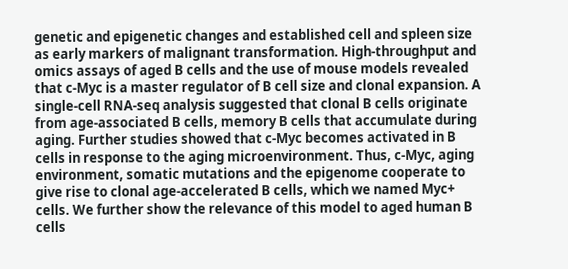genetic and epigenetic changes and established cell and spleen size as early markers of malignant transformation. High-throughput and omics assays of aged B cells and the use of mouse models revealed that c-Myc is a master regulator of B cell size and clonal expansion. A single-cell RNA-seq analysis suggested that clonal B cells originate from age-associated B cells, memory B cells that accumulate during aging. Further studies showed that c-Myc becomes activated in B cells in response to the aging microenvironment. Thus, c-Myc, aging environment, somatic mutations and the epigenome cooperate to give rise to clonal age-accelerated B cells, which we named Myc+ cells. We further show the relevance of this model to aged human B cells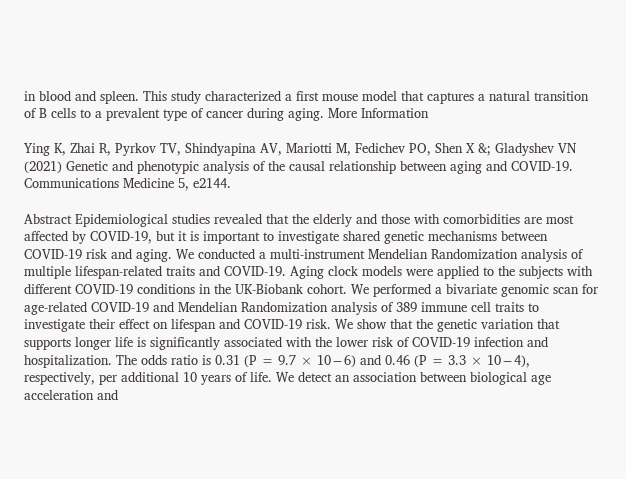in blood and spleen. This study characterized a first mouse model that captures a natural transition of B cells to a prevalent type of cancer during aging. More Information

Ying K, Zhai R, Pyrkov TV, Shindyapina AV, Mariotti M, Fedichev PO, Shen X &; Gladyshev VN (2021) Genetic and phenotypic analysis of the causal relationship between aging and COVID-19. Communications Medicine 5, e2144.

Abstract Epidemiological studies revealed that the elderly and those with comorbidities are most affected by COVID-19, but it is important to investigate shared genetic mechanisms between COVID-19 risk and aging. We conducted a multi-instrument Mendelian Randomization analysis of multiple lifespan-related traits and COVID-19. Aging clock models were applied to the subjects with different COVID-19 conditions in the UK-Biobank cohort. We performed a bivariate genomic scan for age-related COVID-19 and Mendelian Randomization analysis of 389 immune cell traits to investigate their effect on lifespan and COVID-19 risk. We show that the genetic variation that supports longer life is significantly associated with the lower risk of COVID-19 infection and hospitalization. The odds ratio is 0.31 (P = 9.7 × 10−6) and 0.46 (P = 3.3 × 10−4), respectively, per additional 10 years of life. We detect an association between biological age acceleration and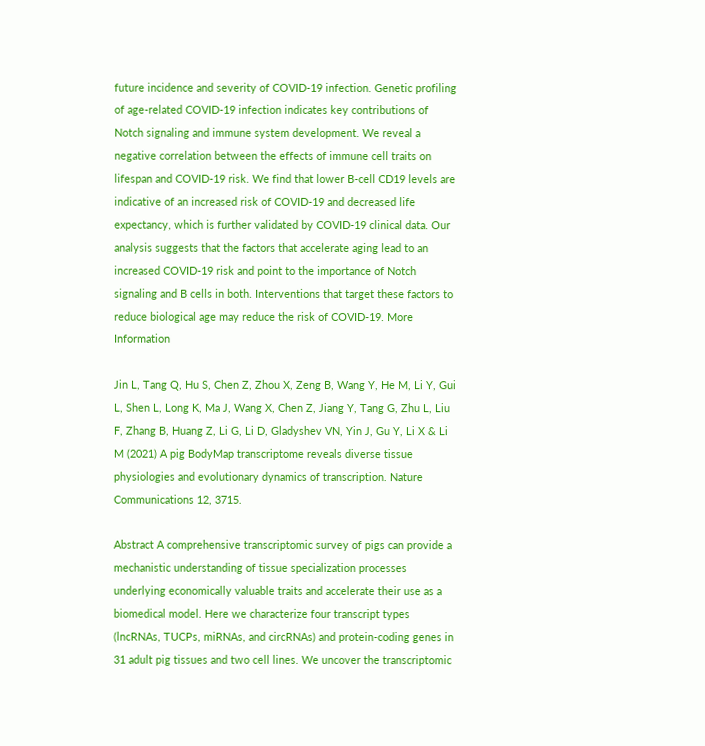future incidence and severity of COVID-19 infection. Genetic profiling of age-related COVID-19 infection indicates key contributions of Notch signaling and immune system development. We reveal a negative correlation between the effects of immune cell traits on lifespan and COVID-19 risk. We find that lower B-cell CD19 levels are indicative of an increased risk of COVID-19 and decreased life expectancy, which is further validated by COVID-19 clinical data. Our analysis suggests that the factors that accelerate aging lead to an increased COVID-19 risk and point to the importance of Notch signaling and B cells in both. Interventions that target these factors to reduce biological age may reduce the risk of COVID-19. More Information

Jin L, Tang Q, Hu S, Chen Z, Zhou X, Zeng B, Wang Y, He M, Li Y, Gui L, Shen L, Long K, Ma J, Wang X, Chen Z, Jiang Y, Tang G, Zhu L, Liu F, Zhang B, Huang Z, Li G, Li D, Gladyshev VN, Yin J, Gu Y, Li X & Li M (2021) A pig BodyMap transcriptome reveals diverse tissue physiologies and evolutionary dynamics of transcription. Nature Communications 12, 3715.

Abstract A comprehensive transcriptomic survey of pigs can provide a mechanistic understanding of tissue specialization processes underlying economically valuable traits and accelerate their use as a biomedical model. Here we characterize four transcript types (lncRNAs, TUCPs, miRNAs, and circRNAs) and protein-coding genes in 31 adult pig tissues and two cell lines. We uncover the transcriptomic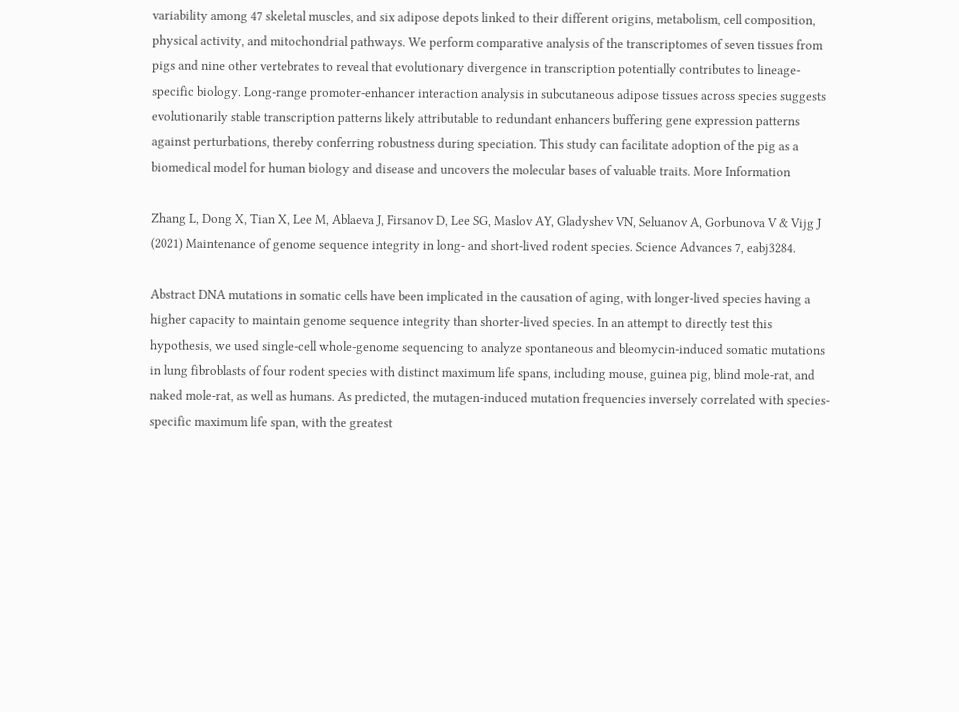variability among 47 skeletal muscles, and six adipose depots linked to their different origins, metabolism, cell composition, physical activity, and mitochondrial pathways. We perform comparative analysis of the transcriptomes of seven tissues from pigs and nine other vertebrates to reveal that evolutionary divergence in transcription potentially contributes to lineage-specific biology. Long-range promoter-enhancer interaction analysis in subcutaneous adipose tissues across species suggests evolutionarily stable transcription patterns likely attributable to redundant enhancers buffering gene expression patterns against perturbations, thereby conferring robustness during speciation. This study can facilitate adoption of the pig as a biomedical model for human biology and disease and uncovers the molecular bases of valuable traits. More Information

Zhang L, Dong X, Tian X, Lee M, Ablaeva J, Firsanov D, Lee SG, Maslov AY, Gladyshev VN, Seluanov A, Gorbunova V & Vijg J (2021) Maintenance of genome sequence integrity in long- and short-lived rodent species. Science Advances 7, eabj3284.

Abstract DNA mutations in somatic cells have been implicated in the causation of aging, with longer-lived species having a higher capacity to maintain genome sequence integrity than shorter-lived species. In an attempt to directly test this hypothesis, we used single-cell whole-genome sequencing to analyze spontaneous and bleomycin-induced somatic mutations in lung fibroblasts of four rodent species with distinct maximum life spans, including mouse, guinea pig, blind mole-rat, and naked mole-rat, as well as humans. As predicted, the mutagen-induced mutation frequencies inversely correlated with species-specific maximum life span, with the greatest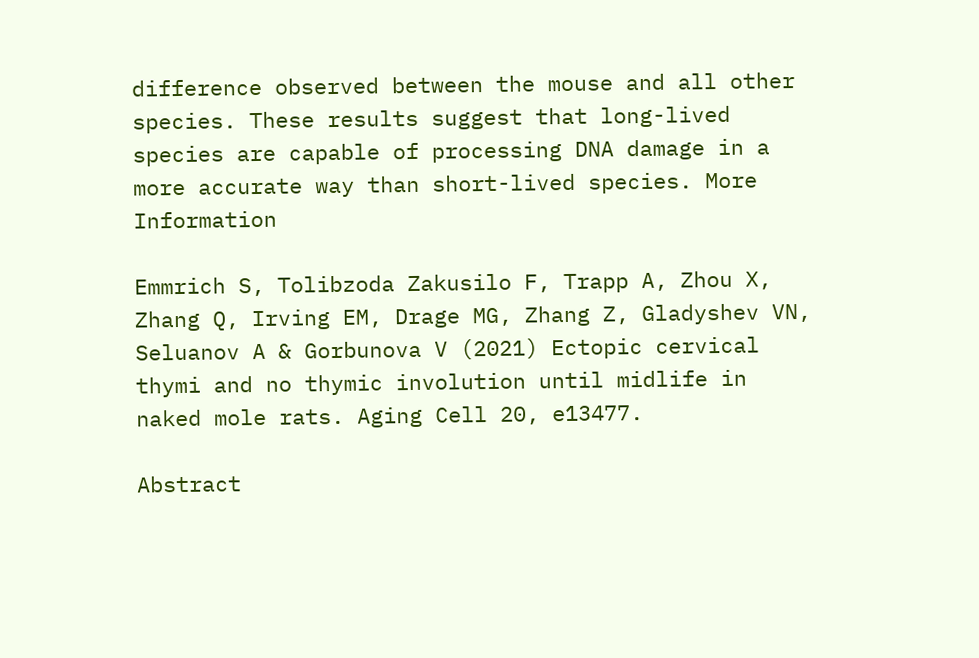difference observed between the mouse and all other species. These results suggest that long-lived species are capable of processing DNA damage in a more accurate way than short-lived species. More Information

Emmrich S, Tolibzoda Zakusilo F, Trapp A, Zhou X, Zhang Q, Irving EM, Drage MG, Zhang Z, Gladyshev VN, Seluanov A & Gorbunova V (2021) Ectopic cervical thymi and no thymic involution until midlife in naked mole rats. Aging Cell 20, e13477.

Abstract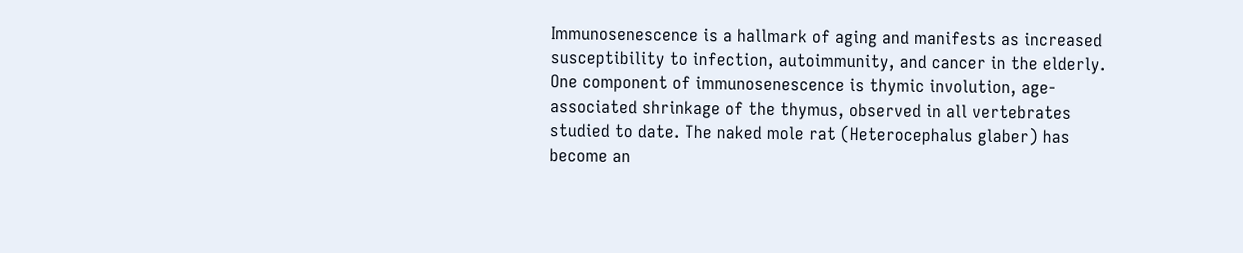Immunosenescence is a hallmark of aging and manifests as increased susceptibility to infection, autoimmunity, and cancer in the elderly. One component of immunosenescence is thymic involution, age-associated shrinkage of the thymus, observed in all vertebrates studied to date. The naked mole rat (Heterocephalus glaber) has become an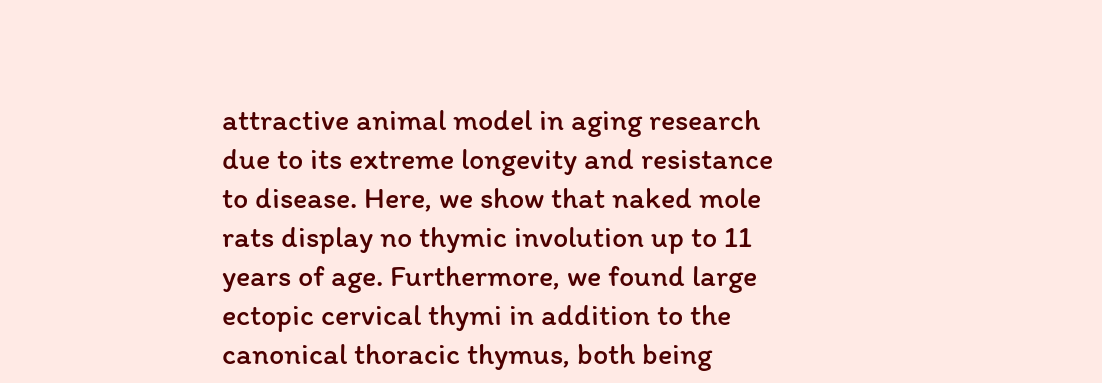attractive animal model in aging research due to its extreme longevity and resistance to disease. Here, we show that naked mole rats display no thymic involution up to 11 years of age. Furthermore, we found large ectopic cervical thymi in addition to the canonical thoracic thymus, both being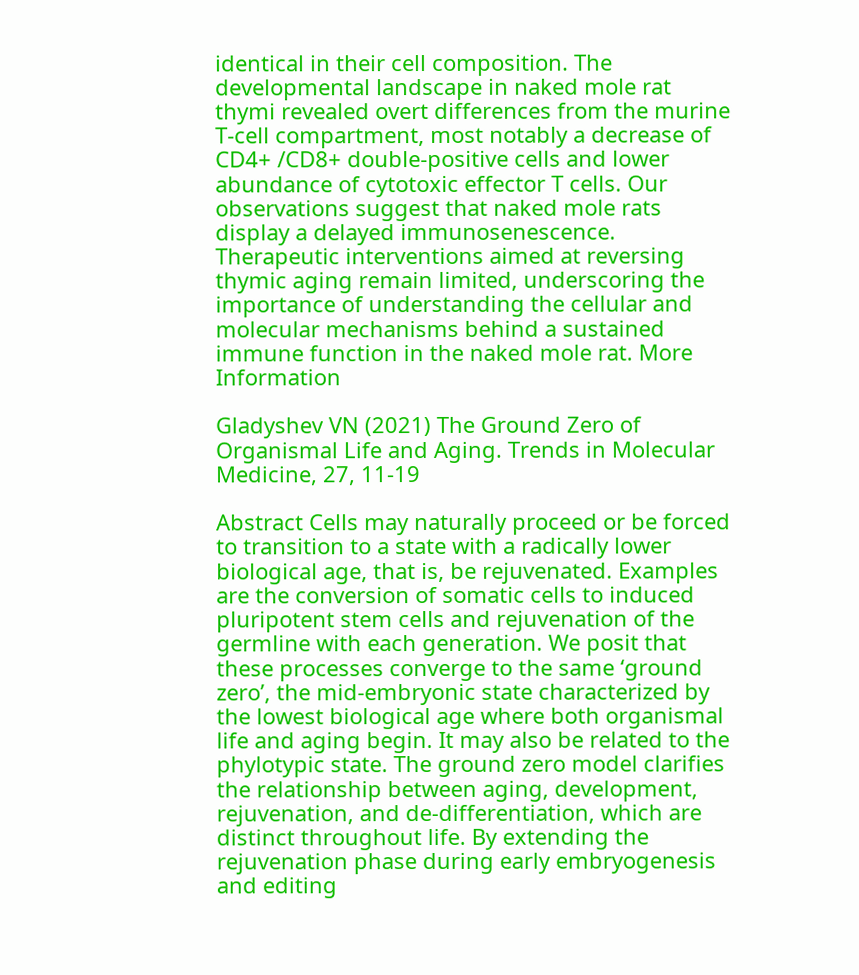identical in their cell composition. The developmental landscape in naked mole rat thymi revealed overt differences from the murine T-cell compartment, most notably a decrease of CD4+ /CD8+ double-positive cells and lower abundance of cytotoxic effector T cells. Our observations suggest that naked mole rats display a delayed immunosenescence. Therapeutic interventions aimed at reversing thymic aging remain limited, underscoring the importance of understanding the cellular and molecular mechanisms behind a sustained immune function in the naked mole rat. More Information

Gladyshev VN (2021) The Ground Zero of Organismal Life and Aging. Trends in Molecular Medicine, 27, 11-19

Abstract Cells may naturally proceed or be forced to transition to a state with a radically lower biological age, that is, be rejuvenated. Examples are the conversion of somatic cells to induced pluripotent stem cells and rejuvenation of the germline with each generation. We posit that these processes converge to the same ‘ground zero’, the mid-embryonic state characterized by the lowest biological age where both organismal life and aging begin. It may also be related to the phylotypic state. The ground zero model clarifies the relationship between aging, development, rejuvenation, and de-differentiation, which are distinct throughout life. By extending the rejuvenation phase during early embryogenesis and editing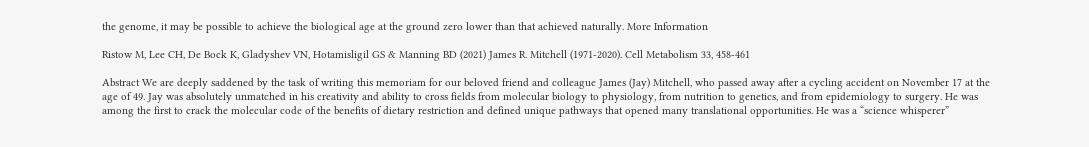the genome, it may be possible to achieve the biological age at the ground zero lower than that achieved naturally. More Information

Ristow M, Lee CH, De Bock K, Gladyshev VN, Hotamisligil GS & Manning BD (2021) James R. Mitchell (1971-2020). Cell Metabolism 33, 458-461

Abstract We are deeply saddened by the task of writing this memoriam for our beloved friend and colleague James (Jay) Mitchell, who passed away after a cycling accident on November 17 at the age of 49. Jay was absolutely unmatched in his creativity and ability to cross fields from molecular biology to physiology, from nutrition to genetics, and from epidemiology to surgery. He was among the first to crack the molecular code of the benefits of dietary restriction and defined unique pathways that opened many translational opportunities. He was a “science whisperer”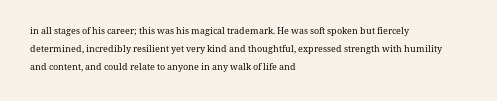in all stages of his career; this was his magical trademark. He was soft spoken but fiercely determined, incredibly resilient yet very kind and thoughtful, expressed strength with humility and content, and could relate to anyone in any walk of life and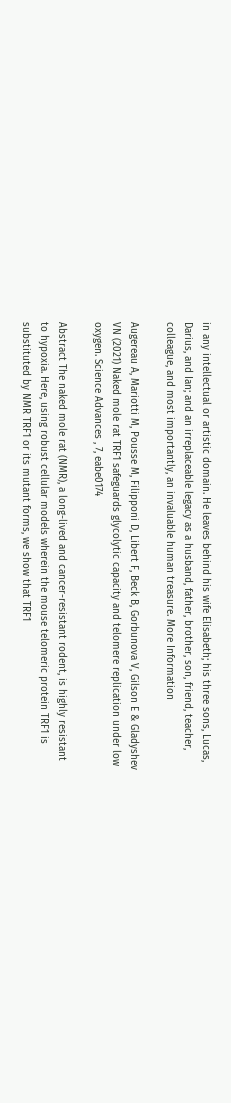in any intellectual or artistic domain. He leaves behind his wife Elisabeth; his three sons, Lucas, Darius, and Ian; and an irreplaceable legacy as a husband, father, brother, son, friend, teacher, colleague, and most importantly, an invaluable human treasure. More Information

Augereau A, Mariotti M, Pousse M, Filipponi D, Libert F, Beck B, Gorbunova V, Gilson E & Gladyshev VN (2021) Naked mole rat TRF1 safeguards glycolytic capacity and telomere replication under low oxygen. Science Advances , 7, eabe0174

Abstract The naked mole rat (NMR), a long-lived and cancer-resistant rodent, is highly resistant to hypoxia. Here, using robust cellular models wherein the mouse telomeric protein TRF1 is substituted by NMR TRF1 or its mutant forms, we show that TRF1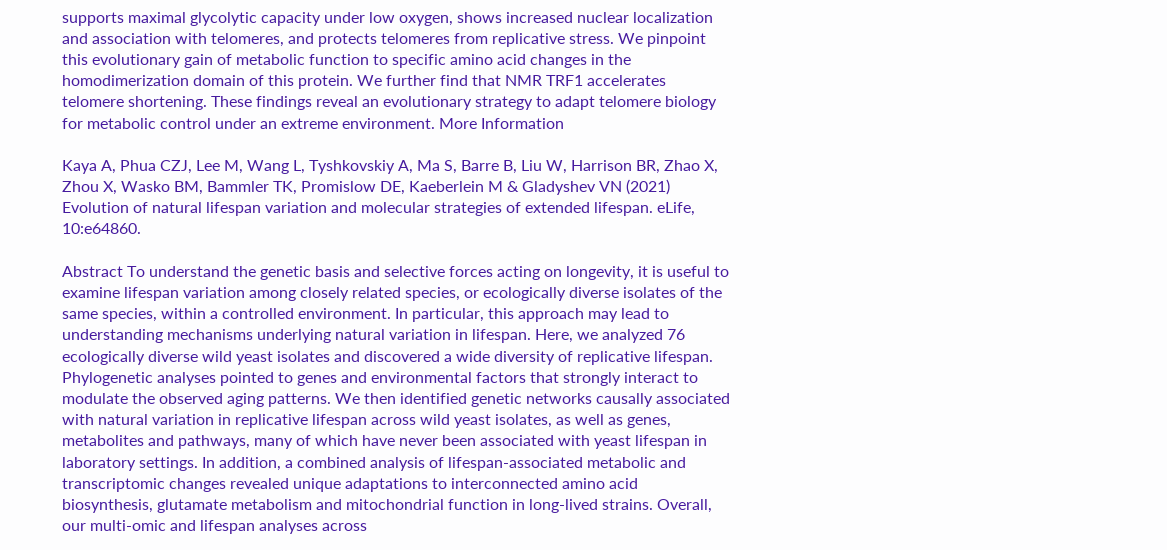supports maximal glycolytic capacity under low oxygen, shows increased nuclear localization and association with telomeres, and protects telomeres from replicative stress. We pinpoint this evolutionary gain of metabolic function to specific amino acid changes in the homodimerization domain of this protein. We further find that NMR TRF1 accelerates telomere shortening. These findings reveal an evolutionary strategy to adapt telomere biology for metabolic control under an extreme environment. More Information

Kaya A, Phua CZJ, Lee M, Wang L, Tyshkovskiy A, Ma S, Barre B, Liu W, Harrison BR, Zhao X, Zhou X, Wasko BM, Bammler TK, Promislow DE, Kaeberlein M & Gladyshev VN (2021) Evolution of natural lifespan variation and molecular strategies of extended lifespan. eLife, 10:e64860.

Abstract To understand the genetic basis and selective forces acting on longevity, it is useful to examine lifespan variation among closely related species, or ecologically diverse isolates of the same species, within a controlled environment. In particular, this approach may lead to understanding mechanisms underlying natural variation in lifespan. Here, we analyzed 76 ecologically diverse wild yeast isolates and discovered a wide diversity of replicative lifespan. Phylogenetic analyses pointed to genes and environmental factors that strongly interact to modulate the observed aging patterns. We then identified genetic networks causally associated with natural variation in replicative lifespan across wild yeast isolates, as well as genes, metabolites and pathways, many of which have never been associated with yeast lifespan in laboratory settings. In addition, a combined analysis of lifespan-associated metabolic and transcriptomic changes revealed unique adaptations to interconnected amino acid biosynthesis, glutamate metabolism and mitochondrial function in long-lived strains. Overall, our multi-omic and lifespan analyses across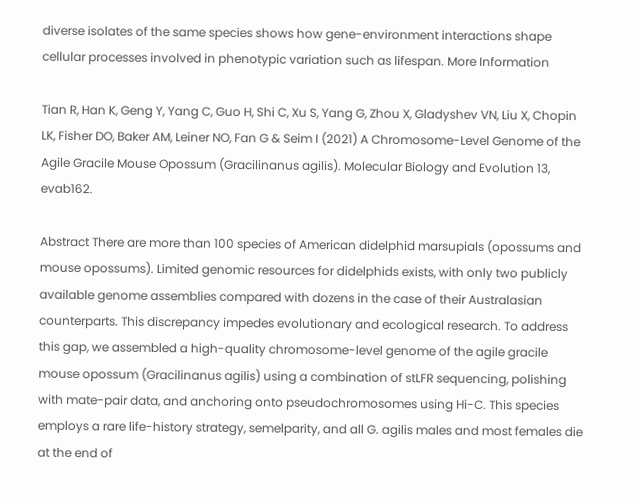diverse isolates of the same species shows how gene-environment interactions shape cellular processes involved in phenotypic variation such as lifespan. More Information

Tian R, Han K, Geng Y, Yang C, Guo H, Shi C, Xu S, Yang G, Zhou X, Gladyshev VN, Liu X, Chopin LK, Fisher DO, Baker AM, Leiner NO, Fan G & Seim I (2021) A Chromosome-Level Genome of the Agile Gracile Mouse Opossum (Gracilinanus agilis). Molecular Biology and Evolution 13, evab162.

Abstract There are more than 100 species of American didelphid marsupials (opossums and mouse opossums). Limited genomic resources for didelphids exists, with only two publicly available genome assemblies compared with dozens in the case of their Australasian counterparts. This discrepancy impedes evolutionary and ecological research. To address this gap, we assembled a high-quality chromosome-level genome of the agile gracile mouse opossum (Gracilinanus agilis) using a combination of stLFR sequencing, polishing with mate-pair data, and anchoring onto pseudochromosomes using Hi-C. This species employs a rare life-history strategy, semelparity, and all G. agilis males and most females die at the end of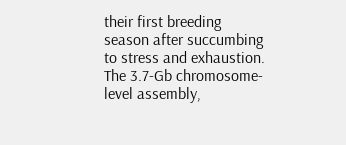their first breeding season after succumbing to stress and exhaustion. The 3.7-Gb chromosome-level assembly,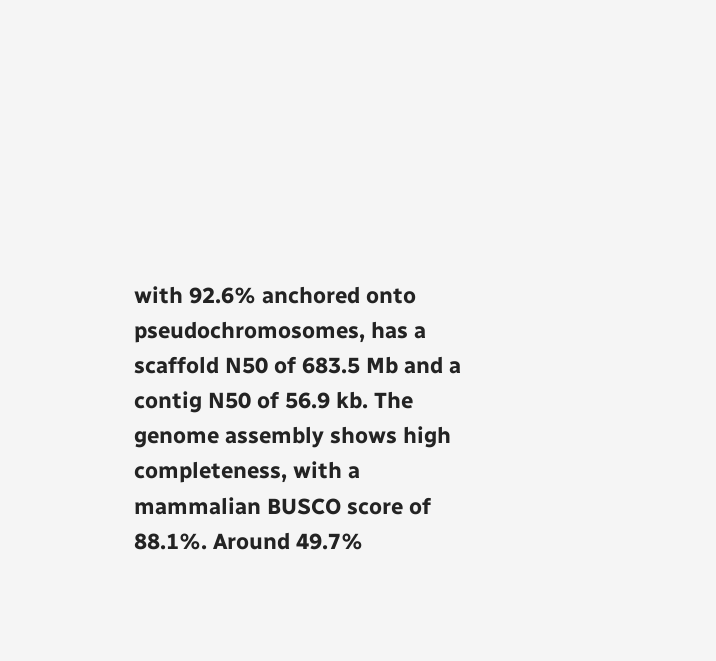with 92.6% anchored onto pseudochromosomes, has a scaffold N50 of 683.5 Mb and a contig N50 of 56.9 kb. The genome assembly shows high completeness, with a mammalian BUSCO score of 88.1%. Around 49.7%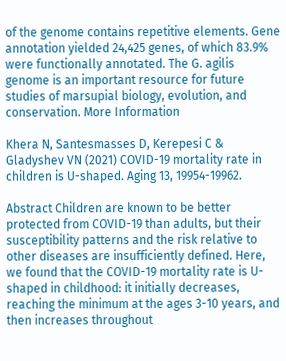of the genome contains repetitive elements. Gene annotation yielded 24,425 genes, of which 83.9% were functionally annotated. The G. agilis genome is an important resource for future studies of marsupial biology, evolution, and conservation. More Information

Khera N, Santesmasses D, Kerepesi C & Gladyshev VN (2021) COVID-19 mortality rate in children is U-shaped. Aging 13, 19954-19962.

Abstract Children are known to be better protected from COVID-19 than adults, but their susceptibility patterns and the risk relative to other diseases are insufficiently defined. Here, we found that the COVID-19 mortality rate is U-shaped in childhood: it initially decreases, reaching the minimum at the ages 3-10 years, and then increases throughout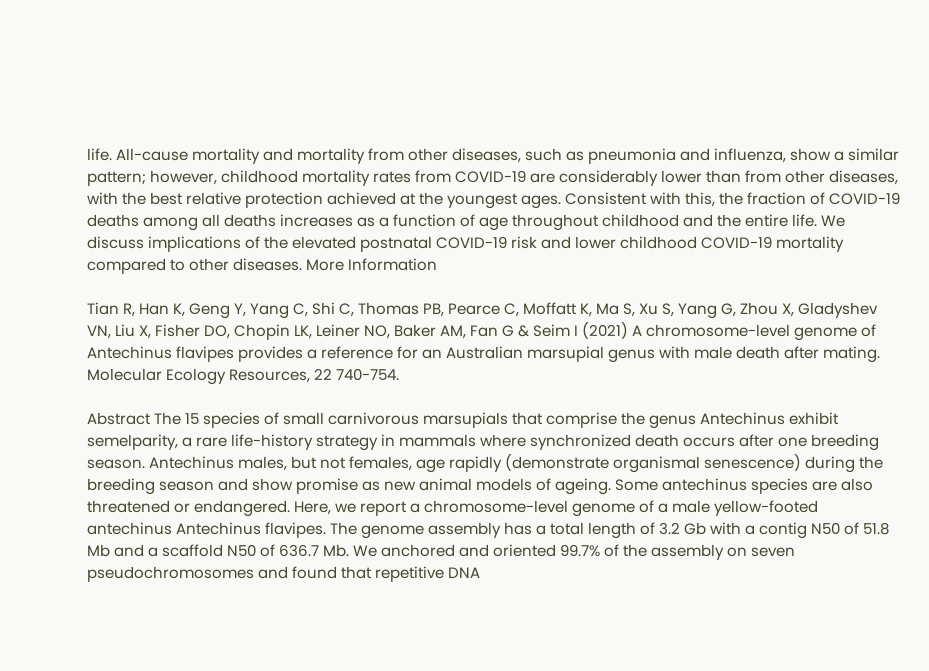life. All-cause mortality and mortality from other diseases, such as pneumonia and influenza, show a similar pattern; however, childhood mortality rates from COVID-19 are considerably lower than from other diseases, with the best relative protection achieved at the youngest ages. Consistent with this, the fraction of COVID-19 deaths among all deaths increases as a function of age throughout childhood and the entire life. We discuss implications of the elevated postnatal COVID-19 risk and lower childhood COVID-19 mortality compared to other diseases. More Information

Tian R, Han K, Geng Y, Yang C, Shi C, Thomas PB, Pearce C, Moffatt K, Ma S, Xu S, Yang G, Zhou X, Gladyshev VN, Liu X, Fisher DO, Chopin LK, Leiner NO, Baker AM, Fan G & Seim I (2021) A chromosome-level genome of Antechinus flavipes provides a reference for an Australian marsupial genus with male death after mating. Molecular Ecology Resources, 22 740-754.

Abstract The 15 species of small carnivorous marsupials that comprise the genus Antechinus exhibit semelparity, a rare life-history strategy in mammals where synchronized death occurs after one breeding season. Antechinus males, but not females, age rapidly (demonstrate organismal senescence) during the breeding season and show promise as new animal models of ageing. Some antechinus species are also threatened or endangered. Here, we report a chromosome-level genome of a male yellow-footed antechinus Antechinus flavipes. The genome assembly has a total length of 3.2 Gb with a contig N50 of 51.8 Mb and a scaffold N50 of 636.7 Mb. We anchored and oriented 99.7% of the assembly on seven pseudochromosomes and found that repetitive DNA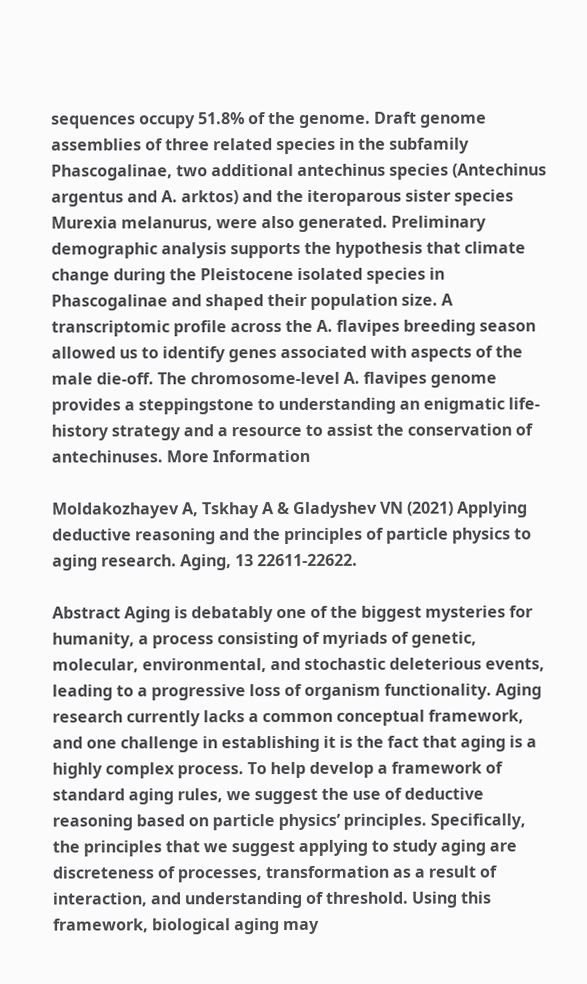sequences occupy 51.8% of the genome. Draft genome assemblies of three related species in the subfamily Phascogalinae, two additional antechinus species (Antechinus argentus and A. arktos) and the iteroparous sister species Murexia melanurus, were also generated. Preliminary demographic analysis supports the hypothesis that climate change during the Pleistocene isolated species in Phascogalinae and shaped their population size. A transcriptomic profile across the A. flavipes breeding season allowed us to identify genes associated with aspects of the male die-off. The chromosome-level A. flavipes genome provides a steppingstone to understanding an enigmatic life-history strategy and a resource to assist the conservation of antechinuses. More Information

Moldakozhayev A, Tskhay A & Gladyshev VN (2021) Applying deductive reasoning and the principles of particle physics to aging research. Aging, 13 22611-22622.

Abstract Aging is debatably one of the biggest mysteries for humanity, a process consisting of myriads of genetic, molecular, environmental, and stochastic deleterious events, leading to a progressive loss of organism functionality. Aging research currently lacks a common conceptual framework, and one challenge in establishing it is the fact that aging is a highly complex process. To help develop a framework of standard aging rules, we suggest the use of deductive reasoning based on particle physics’ principles. Specifically, the principles that we suggest applying to study aging are discreteness of processes, transformation as a result of interaction, and understanding of threshold. Using this framework, biological aging may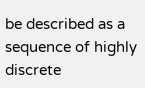be described as a sequence of highly discrete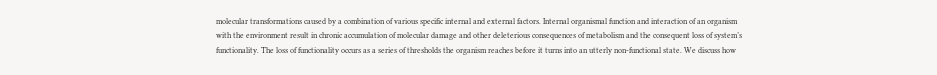molecular transformations caused by a combination of various specific internal and external factors. Internal organismal function and interaction of an organism with the environment result in chronic accumulation of molecular damage and other deleterious consequences of metabolism and the consequent loss of system’s functionality. The loss of functionality occurs as a series of thresholds the organism reaches before it turns into an utterly non-functional state. We discuss how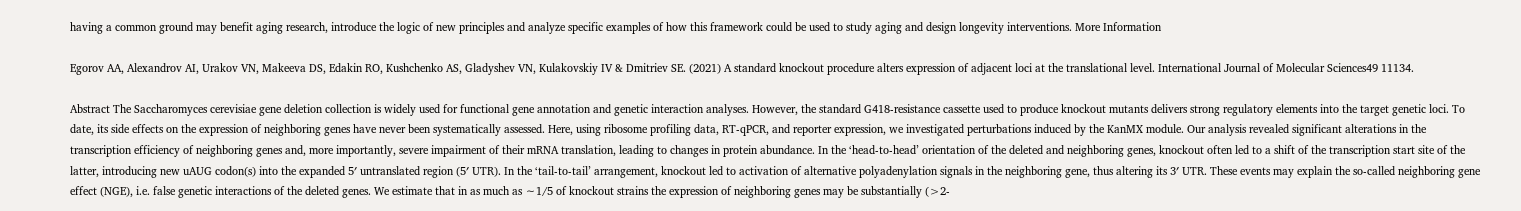having a common ground may benefit aging research, introduce the logic of new principles and analyze specific examples of how this framework could be used to study aging and design longevity interventions. More Information

Egorov AA, Alexandrov AI, Urakov VN, Makeeva DS, Edakin RO, Kushchenko AS, Gladyshev VN, Kulakovskiy IV & Dmitriev SE. (2021) A standard knockout procedure alters expression of adjacent loci at the translational level. International Journal of Molecular Sciences49 11134.

Abstract The Saccharomyces cerevisiae gene deletion collection is widely used for functional gene annotation and genetic interaction analyses. However, the standard G418-resistance cassette used to produce knockout mutants delivers strong regulatory elements into the target genetic loci. To date, its side effects on the expression of neighboring genes have never been systematically assessed. Here, using ribosome profiling data, RT-qPCR, and reporter expression, we investigated perturbations induced by the KanMX module. Our analysis revealed significant alterations in the transcription efficiency of neighboring genes and, more importantly, severe impairment of their mRNA translation, leading to changes in protein abundance. In the ‘head-to-head’ orientation of the deleted and neighboring genes, knockout often led to a shift of the transcription start site of the latter, introducing new uAUG codon(s) into the expanded 5′ untranslated region (5′ UTR). In the ‘tail-to-tail’ arrangement, knockout led to activation of alternative polyadenylation signals in the neighboring gene, thus altering its 3′ UTR. These events may explain the so-called neighboring gene effect (NGE), i.e. false genetic interactions of the deleted genes. We estimate that in as much as ∼1/5 of knockout strains the expression of neighboring genes may be substantially (>2-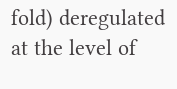fold) deregulated at the level of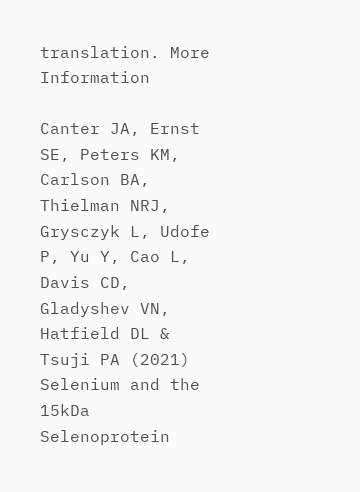translation. More Information

Canter JA, Ernst SE, Peters KM, Carlson BA, Thielman NRJ, Grysczyk L, Udofe P, Yu Y, Cao L, Davis CD, Gladyshev VN, Hatfield DL & Tsuji PA (2021) Selenium and the 15kDa Selenoprotein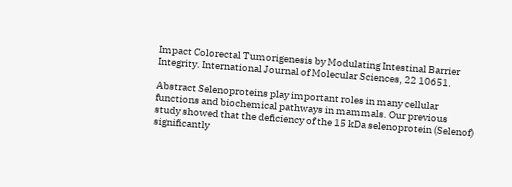Impact Colorectal Tumorigenesis by Modulating Intestinal Barrier Integrity. International Journal of Molecular Sciences, 22 10651.

Abstract Selenoproteins play important roles in many cellular functions and biochemical pathways in mammals. Our previous study showed that the deficiency of the 15 kDa selenoprotein (Selenof) significantly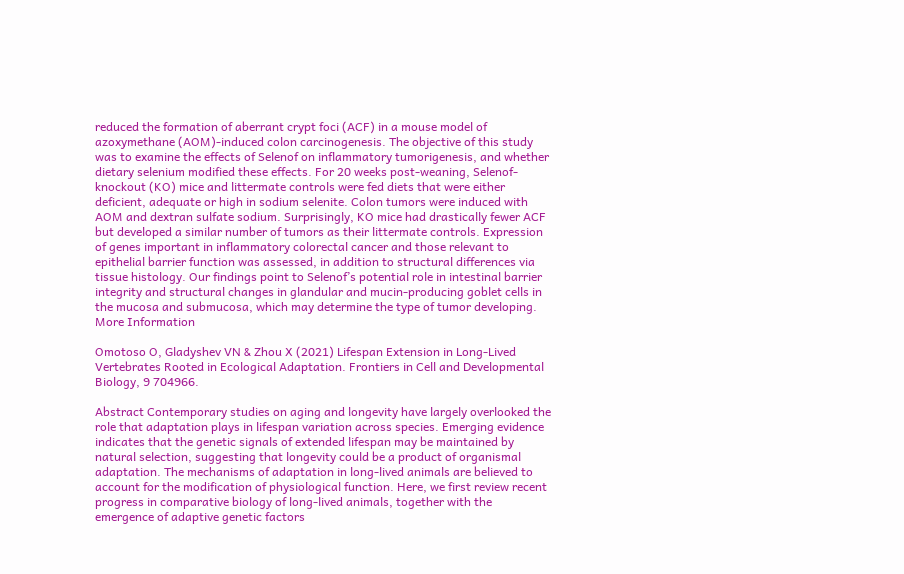reduced the formation of aberrant crypt foci (ACF) in a mouse model of azoxymethane (AOM)-induced colon carcinogenesis. The objective of this study was to examine the effects of Selenof on inflammatory tumorigenesis, and whether dietary selenium modified these effects. For 20 weeks post-weaning, Selenof-knockout (KO) mice and littermate controls were fed diets that were either deficient, adequate or high in sodium selenite. Colon tumors were induced with AOM and dextran sulfate sodium. Surprisingly, KO mice had drastically fewer ACF but developed a similar number of tumors as their littermate controls. Expression of genes important in inflammatory colorectal cancer and those relevant to epithelial barrier function was assessed, in addition to structural differences via tissue histology. Our findings point to Selenof’s potential role in intestinal barrier integrity and structural changes in glandular and mucin-producing goblet cells in the mucosa and submucosa, which may determine the type of tumor developing. More Information

Omotoso O, Gladyshev VN & Zhou X (2021) Lifespan Extension in Long-Lived Vertebrates Rooted in Ecological Adaptation. Frontiers in Cell and Developmental Biology, 9 704966.

Abstract Contemporary studies on aging and longevity have largely overlooked the role that adaptation plays in lifespan variation across species. Emerging evidence indicates that the genetic signals of extended lifespan may be maintained by natural selection, suggesting that longevity could be a product of organismal adaptation. The mechanisms of adaptation in long-lived animals are believed to account for the modification of physiological function. Here, we first review recent progress in comparative biology of long-lived animals, together with the emergence of adaptive genetic factors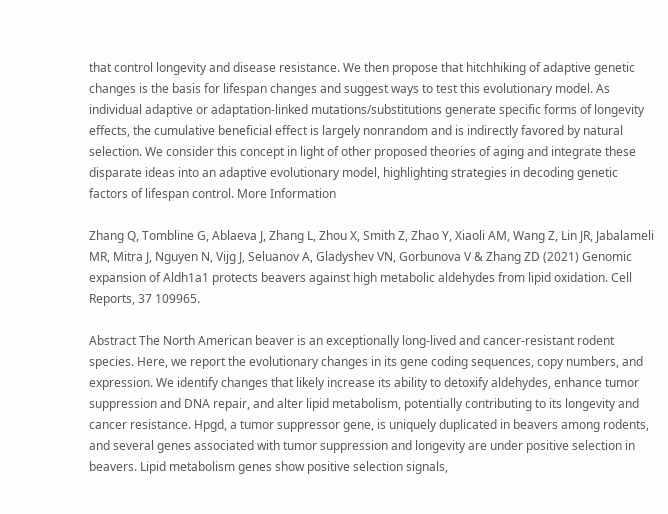that control longevity and disease resistance. We then propose that hitchhiking of adaptive genetic changes is the basis for lifespan changes and suggest ways to test this evolutionary model. As individual adaptive or adaptation-linked mutations/substitutions generate specific forms of longevity effects, the cumulative beneficial effect is largely nonrandom and is indirectly favored by natural selection. We consider this concept in light of other proposed theories of aging and integrate these disparate ideas into an adaptive evolutionary model, highlighting strategies in decoding genetic factors of lifespan control. More Information

Zhang Q, Tombline G, Ablaeva J, Zhang L, Zhou X, Smith Z, Zhao Y, Xiaoli AM, Wang Z, Lin JR, Jabalameli MR, Mitra J, Nguyen N, Vijg J, Seluanov A, Gladyshev VN, Gorbunova V & Zhang ZD (2021) Genomic expansion of Aldh1a1 protects beavers against high metabolic aldehydes from lipid oxidation. Cell Reports, 37 109965.

Abstract The North American beaver is an exceptionally long-lived and cancer-resistant rodent species. Here, we report the evolutionary changes in its gene coding sequences, copy numbers, and expression. We identify changes that likely increase its ability to detoxify aldehydes, enhance tumor suppression and DNA repair, and alter lipid metabolism, potentially contributing to its longevity and cancer resistance. Hpgd, a tumor suppressor gene, is uniquely duplicated in beavers among rodents, and several genes associated with tumor suppression and longevity are under positive selection in beavers. Lipid metabolism genes show positive selection signals,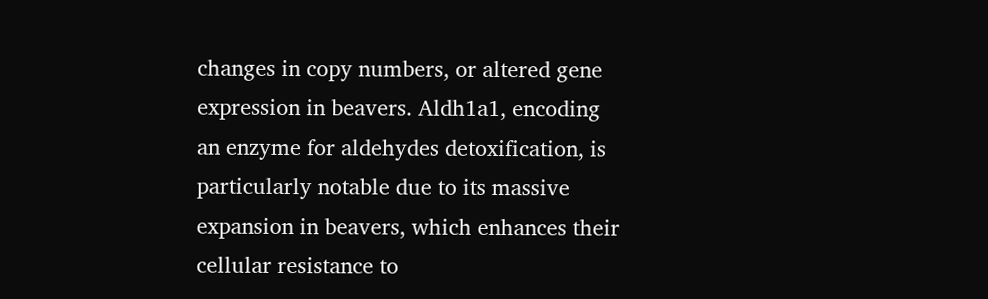changes in copy numbers, or altered gene expression in beavers. Aldh1a1, encoding an enzyme for aldehydes detoxification, is particularly notable due to its massive expansion in beavers, which enhances their cellular resistance to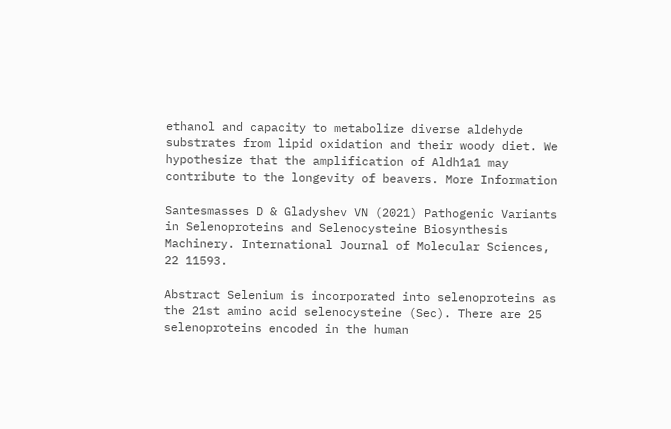ethanol and capacity to metabolize diverse aldehyde substrates from lipid oxidation and their woody diet. We hypothesize that the amplification of Aldh1a1 may contribute to the longevity of beavers. More Information

Santesmasses D & Gladyshev VN (2021) Pathogenic Variants in Selenoproteins and Selenocysteine Biosynthesis Machinery. International Journal of Molecular Sciences, 22 11593.

Abstract Selenium is incorporated into selenoproteins as the 21st amino acid selenocysteine (Sec). There are 25 selenoproteins encoded in the human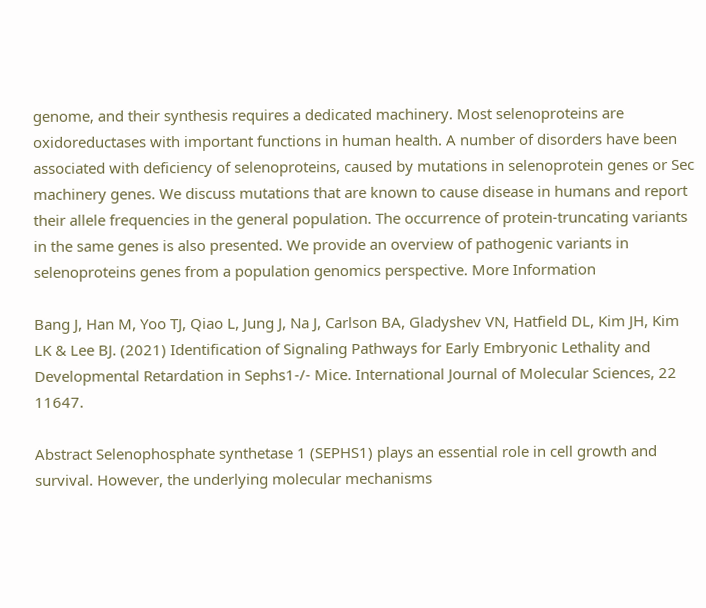genome, and their synthesis requires a dedicated machinery. Most selenoproteins are oxidoreductases with important functions in human health. A number of disorders have been associated with deficiency of selenoproteins, caused by mutations in selenoprotein genes or Sec machinery genes. We discuss mutations that are known to cause disease in humans and report their allele frequencies in the general population. The occurrence of protein-truncating variants in the same genes is also presented. We provide an overview of pathogenic variants in selenoproteins genes from a population genomics perspective. More Information

Bang J, Han M, Yoo TJ, Qiao L, Jung J, Na J, Carlson BA, Gladyshev VN, Hatfield DL, Kim JH, Kim LK & Lee BJ. (2021) Identification of Signaling Pathways for Early Embryonic Lethality and Developmental Retardation in Sephs1-/- Mice. International Journal of Molecular Sciences, 22 11647.

Abstract Selenophosphate synthetase 1 (SEPHS1) plays an essential role in cell growth and survival. However, the underlying molecular mechanisms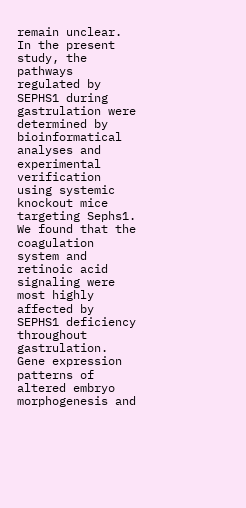remain unclear. In the present study, the pathways regulated by SEPHS1 during gastrulation were determined by bioinformatical analyses and experimental verification using systemic knockout mice targeting Sephs1. We found that the coagulation system and retinoic acid signaling were most highly affected by SEPHS1 deficiency throughout gastrulation. Gene expression patterns of altered embryo morphogenesis and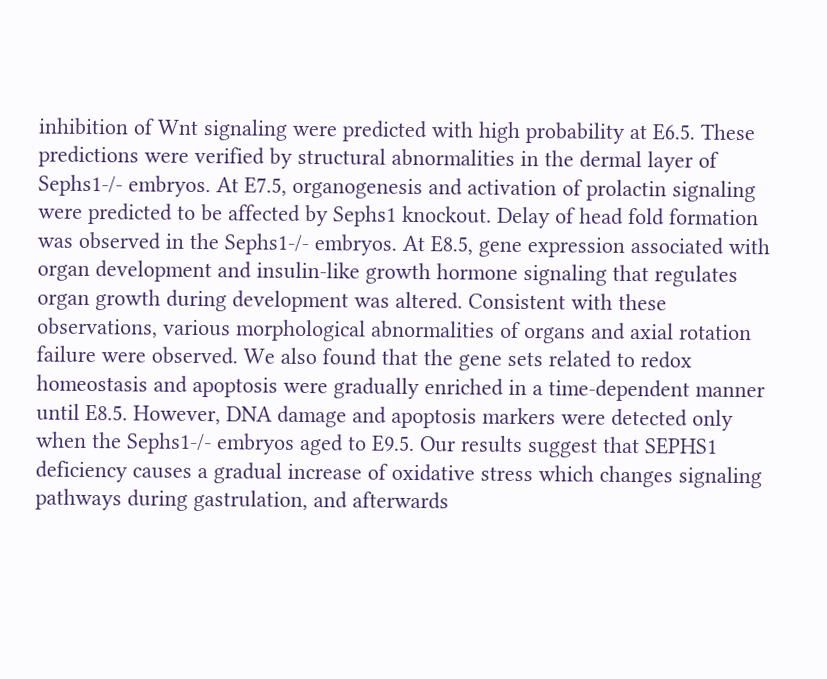inhibition of Wnt signaling were predicted with high probability at E6.5. These predictions were verified by structural abnormalities in the dermal layer of Sephs1-/- embryos. At E7.5, organogenesis and activation of prolactin signaling were predicted to be affected by Sephs1 knockout. Delay of head fold formation was observed in the Sephs1-/- embryos. At E8.5, gene expression associated with organ development and insulin-like growth hormone signaling that regulates organ growth during development was altered. Consistent with these observations, various morphological abnormalities of organs and axial rotation failure were observed. We also found that the gene sets related to redox homeostasis and apoptosis were gradually enriched in a time-dependent manner until E8.5. However, DNA damage and apoptosis markers were detected only when the Sephs1-/- embryos aged to E9.5. Our results suggest that SEPHS1 deficiency causes a gradual increase of oxidative stress which changes signaling pathways during gastrulation, and afterwards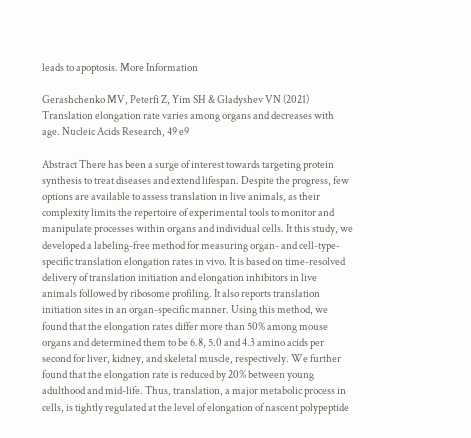leads to apoptosis. More Information

Gerashchenko MV, Peterfi Z, Yim SH & Gladyshev VN (2021) Translation elongation rate varies among organs and decreases with age. Nucleic Acids Research, 49 e9

Abstract There has been a surge of interest towards targeting protein synthesis to treat diseases and extend lifespan. Despite the progress, few options are available to assess translation in live animals, as their complexity limits the repertoire of experimental tools to monitor and manipulate processes within organs and individual cells. It this study, we developed a labeling-free method for measuring organ- and cell-type-specific translation elongation rates in vivo. It is based on time-resolved delivery of translation initiation and elongation inhibitors in live animals followed by ribosome profiling. It also reports translation initiation sites in an organ-specific manner. Using this method, we found that the elongation rates differ more than 50% among mouse organs and determined them to be 6.8, 5.0 and 4.3 amino acids per second for liver, kidney, and skeletal muscle, respectively. We further found that the elongation rate is reduced by 20% between young adulthood and mid-life. Thus, translation, a major metabolic process in cells, is tightly regulated at the level of elongation of nascent polypeptide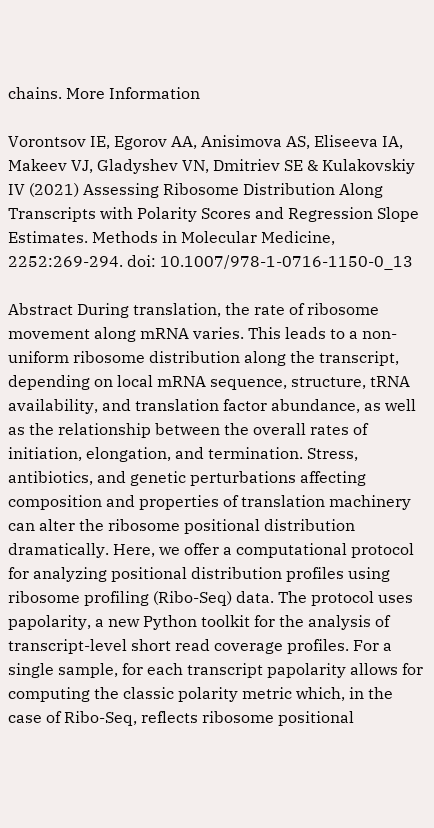chains. More Information

Vorontsov IE, Egorov AA, Anisimova AS, Eliseeva IA, Makeev VJ, Gladyshev VN, Dmitriev SE & Kulakovskiy IV (2021) Assessing Ribosome Distribution Along Transcripts with Polarity Scores and Regression Slope Estimates. Methods in Molecular Medicine, 2252:269-294. doi: 10.1007/978-1-0716-1150-0_13

Abstract During translation, the rate of ribosome movement along mRNA varies. This leads to a non-uniform ribosome distribution along the transcript, depending on local mRNA sequence, structure, tRNA availability, and translation factor abundance, as well as the relationship between the overall rates of initiation, elongation, and termination. Stress, antibiotics, and genetic perturbations affecting composition and properties of translation machinery can alter the ribosome positional distribution dramatically. Here, we offer a computational protocol for analyzing positional distribution profiles using ribosome profiling (Ribo-Seq) data. The protocol uses papolarity, a new Python toolkit for the analysis of transcript-level short read coverage profiles. For a single sample, for each transcript papolarity allows for computing the classic polarity metric which, in the case of Ribo-Seq, reflects ribosome positional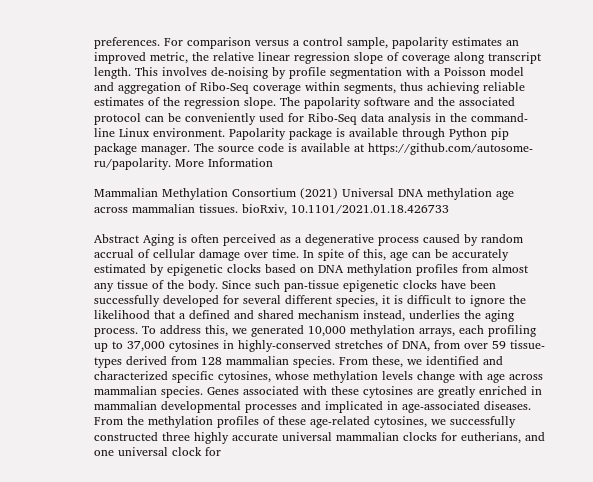preferences. For comparison versus a control sample, papolarity estimates an improved metric, the relative linear regression slope of coverage along transcript length. This involves de-noising by profile segmentation with a Poisson model and aggregation of Ribo-Seq coverage within segments, thus achieving reliable estimates of the regression slope. The papolarity software and the associated protocol can be conveniently used for Ribo-Seq data analysis in the command-line Linux environment. Papolarity package is available through Python pip package manager. The source code is available at https://github.com/autosome-ru/papolarity. More Information

Mammalian Methylation Consortium (2021) Universal DNA methylation age across mammalian tissues. bioRxiv, 10.1101/2021.01.18.426733

Abstract Aging is often perceived as a degenerative process caused by random accrual of cellular damage over time. In spite of this, age can be accurately estimated by epigenetic clocks based on DNA methylation profiles from almost any tissue of the body. Since such pan-tissue epigenetic clocks have been successfully developed for several different species, it is difficult to ignore the likelihood that a defined and shared mechanism instead, underlies the aging process. To address this, we generated 10,000 methylation arrays, each profiling up to 37,000 cytosines in highly-conserved stretches of DNA, from over 59 tissue-types derived from 128 mammalian species. From these, we identified and characterized specific cytosines, whose methylation levels change with age across mammalian species. Genes associated with these cytosines are greatly enriched in mammalian developmental processes and implicated in age-associated diseases. From the methylation profiles of these age-related cytosines, we successfully constructed three highly accurate universal mammalian clocks for eutherians, and one universal clock for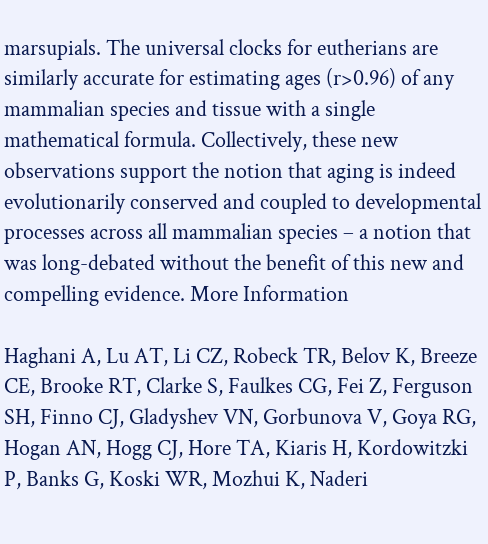marsupials. The universal clocks for eutherians are similarly accurate for estimating ages (r>0.96) of any mammalian species and tissue with a single mathematical formula. Collectively, these new observations support the notion that aging is indeed evolutionarily conserved and coupled to developmental processes across all mammalian species – a notion that was long-debated without the benefit of this new and compelling evidence. More Information

Haghani A, Lu AT, Li CZ, Robeck TR, Belov K, Breeze CE, Brooke RT, Clarke S, Faulkes CG, Fei Z, Ferguson SH, Finno CJ, Gladyshev VN, Gorbunova V, Goya RG, Hogan AN, Hogg CJ, Hore TA, Kiaris H, Kordowitzki P, Banks G, Koski WR, Mozhui K, Naderi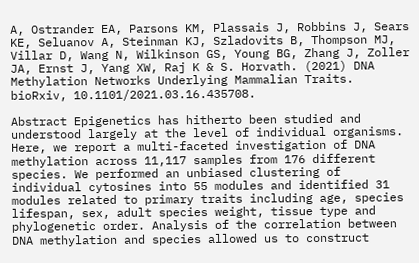A, Ostrander EA, Parsons KM, Plassais J, Robbins J, Sears KE, Seluanov A, Steinman KJ, Szladovits B, Thompson MJ, Villar D, Wang N, Wilkinson GS, Young BG, Zhang J, Zoller JA, Ernst J, Yang XW, Raj K & S. Horvath. (2021) DNA Methylation Networks Underlying Mammalian Traits. bioRxiv, 10.1101/2021.03.16.435708.

Abstract Epigenetics has hitherto been studied and understood largely at the level of individual organisms. Here, we report a multi-faceted investigation of DNA methylation across 11,117 samples from 176 different species. We performed an unbiased clustering of individual cytosines into 55 modules and identified 31 modules related to primary traits including age, species lifespan, sex, adult species weight, tissue type and phylogenetic order. Analysis of the correlation between DNA methylation and species allowed us to construct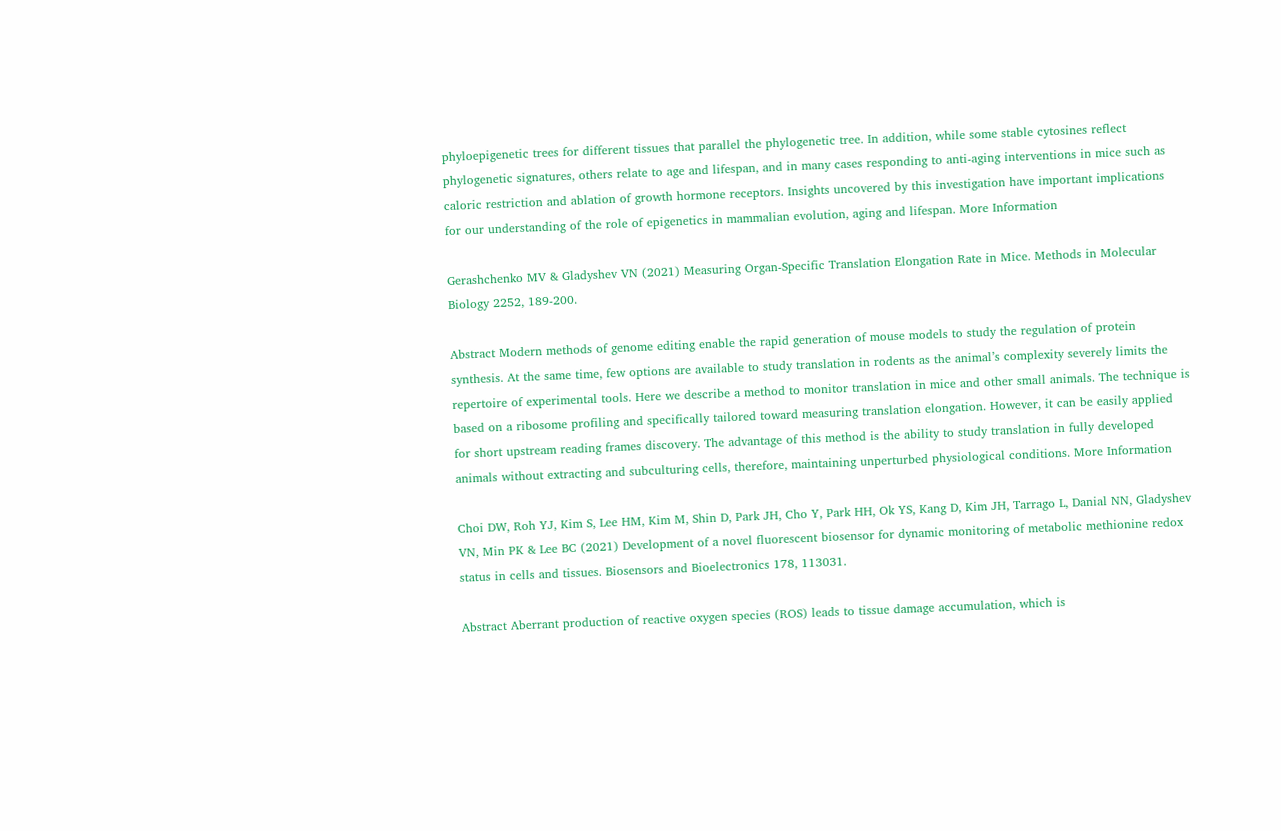phyloepigenetic trees for different tissues that parallel the phylogenetic tree. In addition, while some stable cytosines reflect phylogenetic signatures, others relate to age and lifespan, and in many cases responding to anti-aging interventions in mice such as caloric restriction and ablation of growth hormone receptors. Insights uncovered by this investigation have important implications for our understanding of the role of epigenetics in mammalian evolution, aging and lifespan. More Information

Gerashchenko MV & Gladyshev VN (2021) Measuring Organ-Specific Translation Elongation Rate in Mice. Methods in Molecular Biology 2252, 189-200.

Abstract Modern methods of genome editing enable the rapid generation of mouse models to study the regulation of protein synthesis. At the same time, few options are available to study translation in rodents as the animal’s complexity severely limits the repertoire of experimental tools. Here we describe a method to monitor translation in mice and other small animals. The technique is based on a ribosome profiling and specifically tailored toward measuring translation elongation. However, it can be easily applied for short upstream reading frames discovery. The advantage of this method is the ability to study translation in fully developed animals without extracting and subculturing cells, therefore, maintaining unperturbed physiological conditions. More Information

Choi DW, Roh YJ, Kim S, Lee HM, Kim M, Shin D, Park JH, Cho Y, Park HH, Ok YS, Kang D, Kim JH, Tarrago L, Danial NN, Gladyshev VN, Min PK & Lee BC (2021) Development of a novel fluorescent biosensor for dynamic monitoring of metabolic methionine redox status in cells and tissues. Biosensors and Bioelectronics 178, 113031.

Abstract Aberrant production of reactive oxygen species (ROS) leads to tissue damage accumulation, which is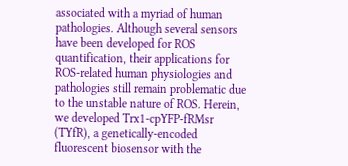associated with a myriad of human pathologies. Although several sensors have been developed for ROS quantification, their applications for ROS-related human physiologies and pathologies still remain problematic due to the unstable nature of ROS. Herein, we developed Trx1-cpYFP-fRMsr (TYfR), a genetically-encoded fluorescent biosensor with the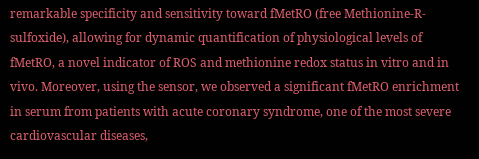remarkable specificity and sensitivity toward fMetRO (free Methionine-R-sulfoxide), allowing for dynamic quantification of physiological levels of fMetRO, a novel indicator of ROS and methionine redox status in vitro and in vivo. Moreover, using the sensor, we observed a significant fMetRO enrichment in serum from patients with acute coronary syndrome, one of the most severe cardiovascular diseases,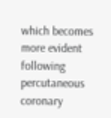which becomes more evident following percutaneous coronary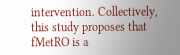intervention. Collectively, this study proposes that fMetRO is a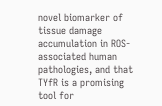novel biomarker of tissue damage accumulation in ROS-associated human pathologies, and that TYfR is a promising tool for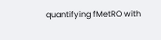quantifying fMetRO with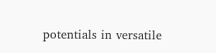potentials in versatile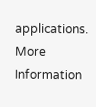applications. More Information